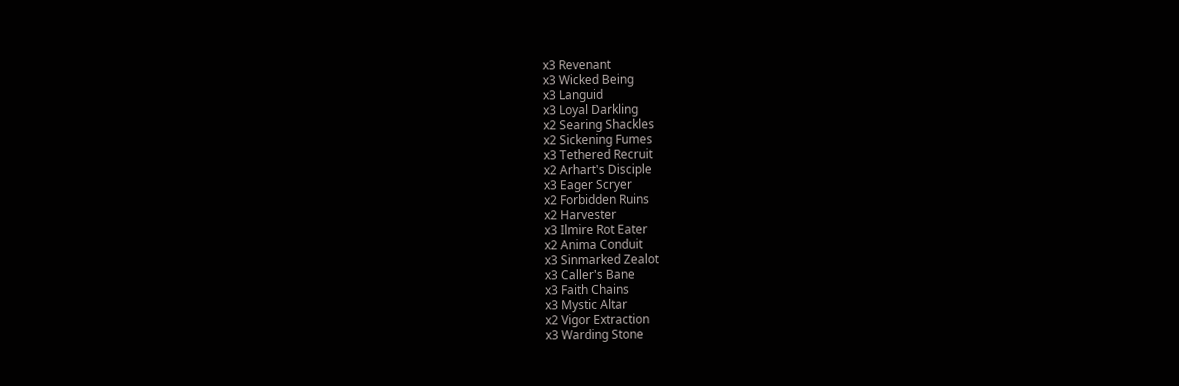x3 Revenant
x3 Wicked Being
x3 Languid
x3 Loyal Darkling
x2 Searing Shackles
x2 Sickening Fumes
x3 Tethered Recruit
x2 Arhart's Disciple
x3 Eager Scryer
x2 Forbidden Ruins
x2 Harvester
x3 Ilmire Rot Eater
x2 Anima Conduit
x3 Sinmarked Zealot
x3 Caller's Bane
x3 Faith Chains
x3 Mystic Altar
x2 Vigor Extraction
x3 Warding Stone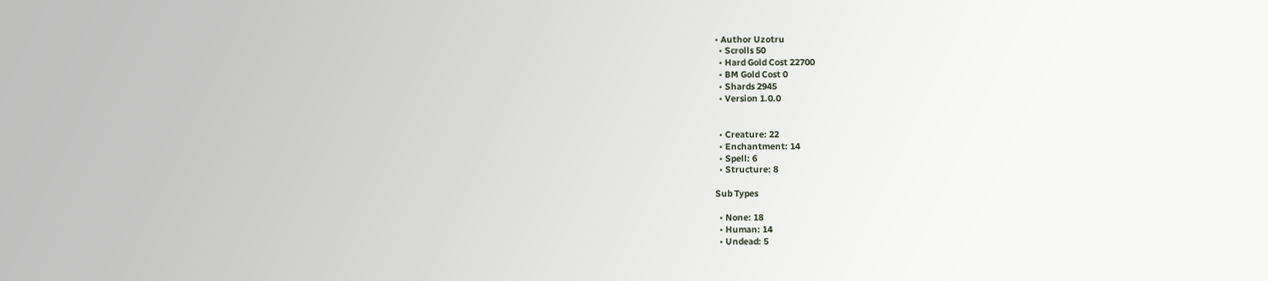• Author Uzotru
  • Scrolls 50
  • Hard Gold Cost 22700
  • BM Gold Cost 0
  • Shards 2945
  • Version 1.0.0


  • Creature: 22
  • Enchantment: 14
  • Spell: 6
  • Structure: 8

Sub Types

  • None: 18
  • Human: 14
  • Undead: 5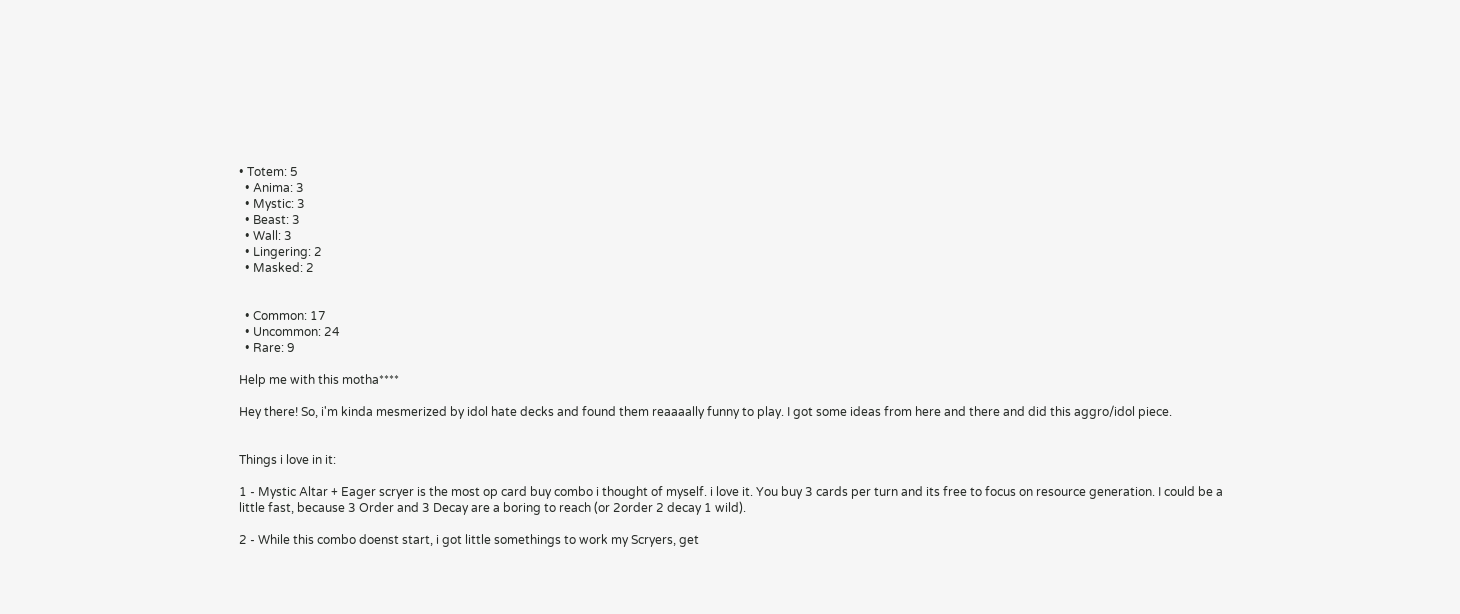• Totem: 5
  • Anima: 3
  • Mystic: 3
  • Beast: 3
  • Wall: 3
  • Lingering: 2
  • Masked: 2


  • Common: 17
  • Uncommon: 24
  • Rare: 9

Help me with this motha****

Hey there! So, i'm kinda mesmerized by idol hate decks and found them reaaaally funny to play. I got some ideas from here and there and did this aggro/idol piece.


Things i love in it:

1 - Mystic Altar + Eager scryer is the most op card buy combo i thought of myself. i love it. You buy 3 cards per turn and its free to focus on resource generation. I could be a little fast, because 3 Order and 3 Decay are a boring to reach (or 2order 2 decay 1 wild).

2 - While this combo doenst start, i got little somethings to work my Scryers, get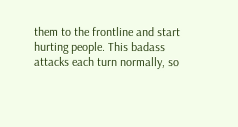them to the frontline and start hurting people. This badass attacks each turn normally, so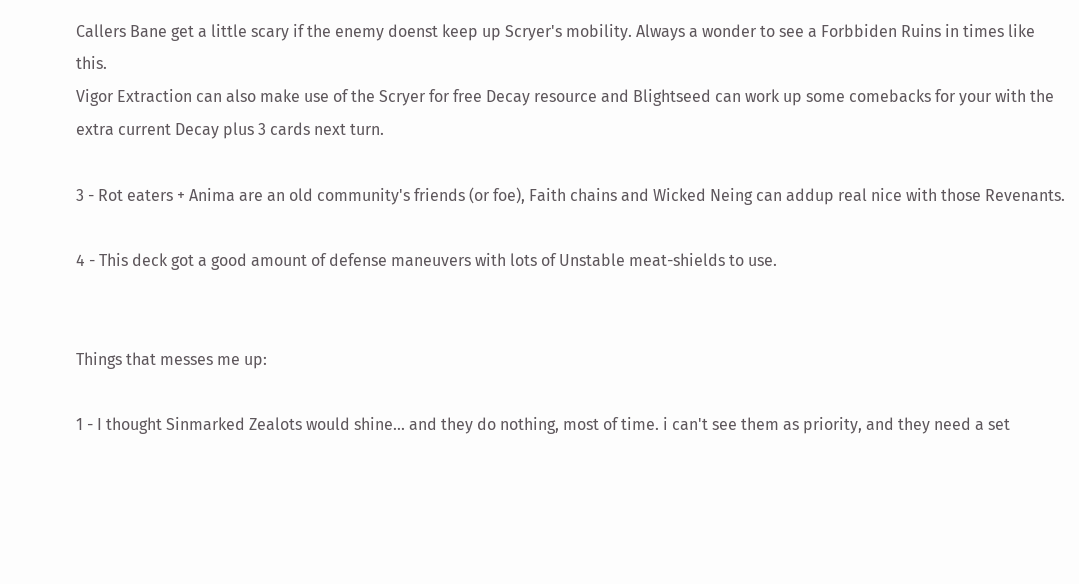Callers Bane get a little scary if the enemy doenst keep up Scryer's mobility. Always a wonder to see a Forbbiden Ruins in times like this.
Vigor Extraction can also make use of the Scryer for free Decay resource and Blightseed can work up some comebacks for your with the extra current Decay plus 3 cards next turn.

3 - Rot eaters + Anima are an old community's friends (or foe), Faith chains and Wicked Neing can addup real nice with those Revenants.

4 - This deck got a good amount of defense maneuvers with lots of Unstable meat-shields to use.


Things that messes me up:

1 - I thought Sinmarked Zealots would shine... and they do nothing, most of time. i can't see them as priority, and they need a set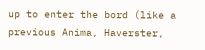up to enter the bord (like a previous Anima, Haverster,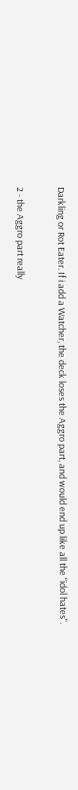Darkling or Rot Eater. If i add a Watcher, the deck loses the Aggro part, and would end up like all the "idol hates".

2 - the Aggro part really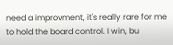need a improvment, it's really rare for me to hold the board control. I win, bu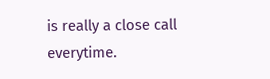is really a close call everytime.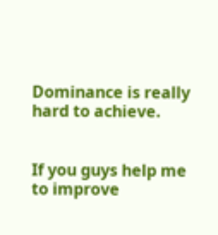Dominance is really hard to achieve.


If you guys help me to improve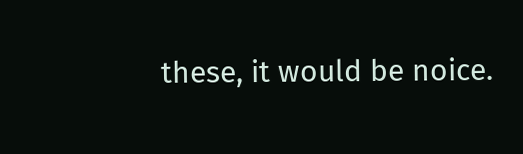these, it would be noice.